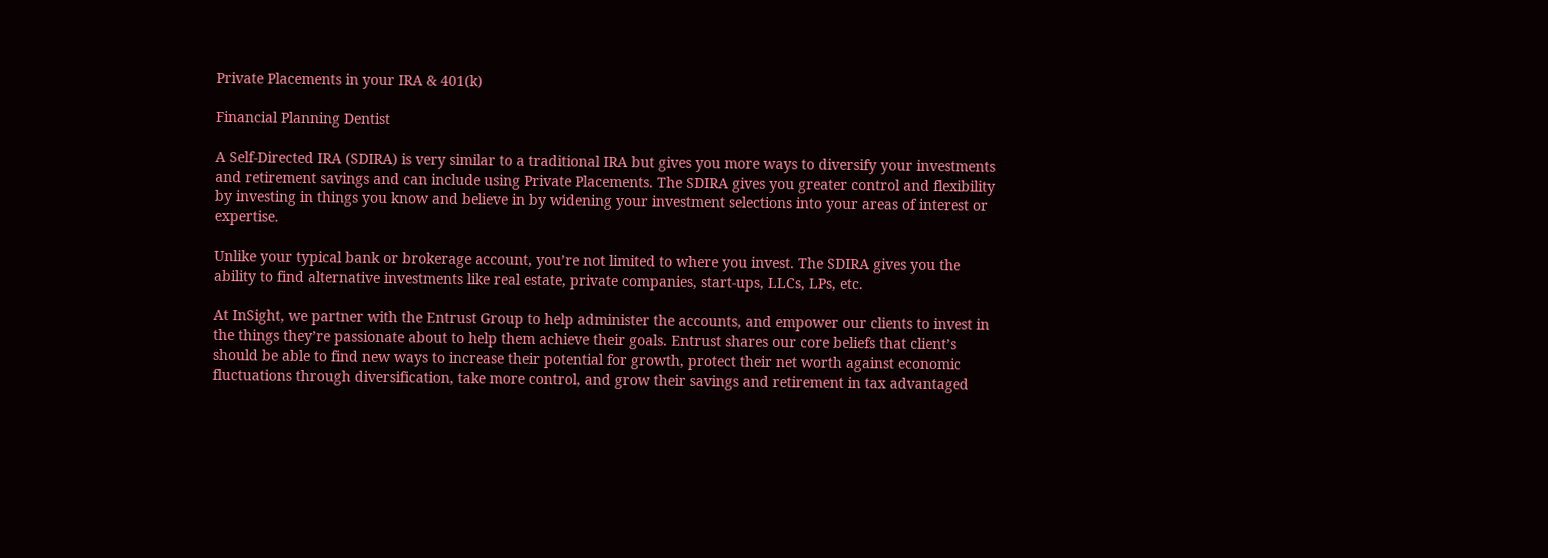Private Placements in your IRA & 401(k)

Financial Planning Dentist

A Self-Directed IRA (SDIRA) is very similar to a traditional IRA but gives you more ways to diversify your investments and retirement savings and can include using Private Placements. The SDIRA gives you greater control and flexibility by investing in things you know and believe in by widening your investment selections into your areas of interest or expertise.

Unlike your typical bank or brokerage account, you’re not limited to where you invest. The SDIRA gives you the ability to find alternative investments like real estate, private companies, start-ups, LLCs, LPs, etc.

At InSight, we partner with the Entrust Group to help administer the accounts, and empower our clients to invest in the things they’re passionate about to help them achieve their goals. Entrust shares our core beliefs that client’s should be able to find new ways to increase their potential for growth, protect their net worth against economic fluctuations through diversification, take more control, and grow their savings and retirement in tax advantaged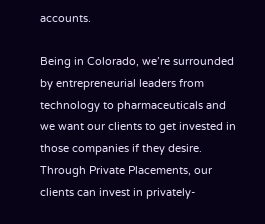accounts.

Being in Colorado, we’re surrounded by entrepreneurial leaders from technology to pharmaceuticals and we want our clients to get invested in those companies if they desire. Through Private Placements, our clients can invest in privately-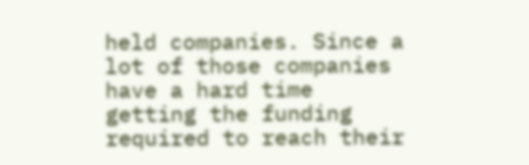held companies. Since a lot of those companies have a hard time getting the funding required to reach their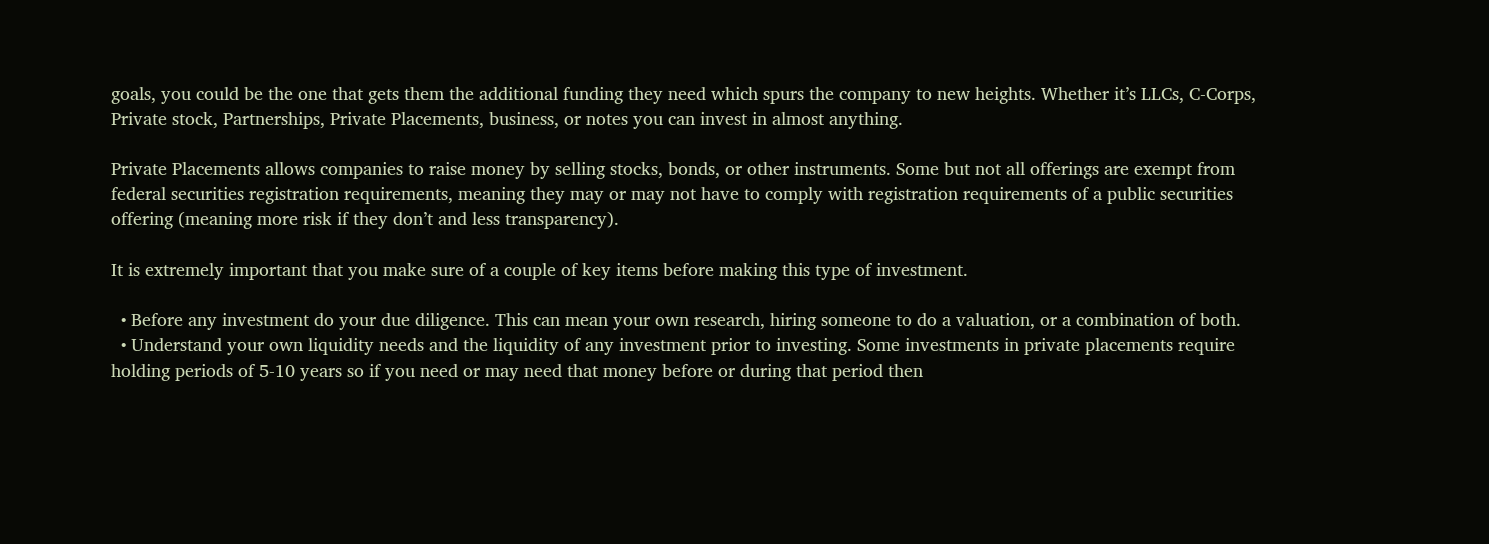goals, you could be the one that gets them the additional funding they need which spurs the company to new heights. Whether it’s LLCs, C-Corps, Private stock, Partnerships, Private Placements, business, or notes you can invest in almost anything.

Private Placements allows companies to raise money by selling stocks, bonds, or other instruments. Some but not all offerings are exempt from federal securities registration requirements, meaning they may or may not have to comply with registration requirements of a public securities offering (meaning more risk if they don’t and less transparency).

It is extremely important that you make sure of a couple of key items before making this type of investment.

  • Before any investment do your due diligence. This can mean your own research, hiring someone to do a valuation, or a combination of both.
  • Understand your own liquidity needs and the liquidity of any investment prior to investing. Some investments in private placements require holding periods of 5-10 years so if you need or may need that money before or during that period then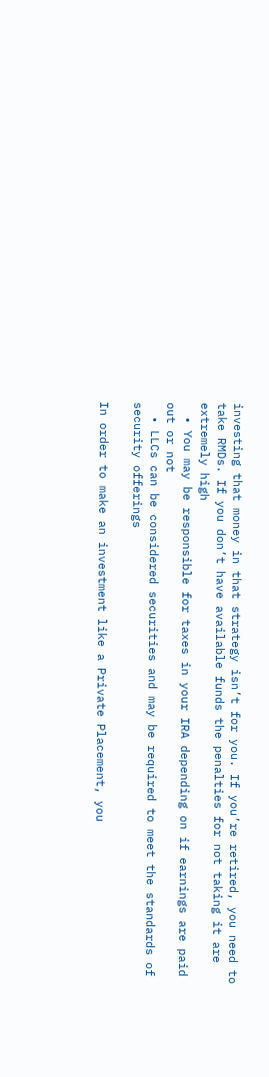investing that money in that strategy isn’t for you. If you’re retired, you need to take RMDs. If you don’t have available funds the penalties for not taking it are extremely high
  • You may be responsible for taxes in your IRA depending on if earnings are paid out or not
  • LLCs can be considered securities and may be required to meet the standards of security offerings

In order to make an investment like a Private Placement, you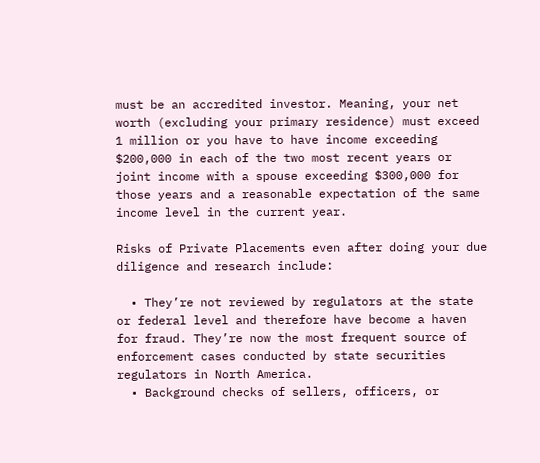must be an accredited investor. Meaning, your net worth (excluding your primary residence) must exceed 1 million or you have to have income exceeding $200,000 in each of the two most recent years or joint income with a spouse exceeding $300,000 for those years and a reasonable expectation of the same income level in the current year.

Risks of Private Placements even after doing your due diligence and research include:

  • They’re not reviewed by regulators at the state or federal level and therefore have become a haven for fraud. They’re now the most frequent source of enforcement cases conducted by state securities regulators in North America.
  • Background checks of sellers, officers, or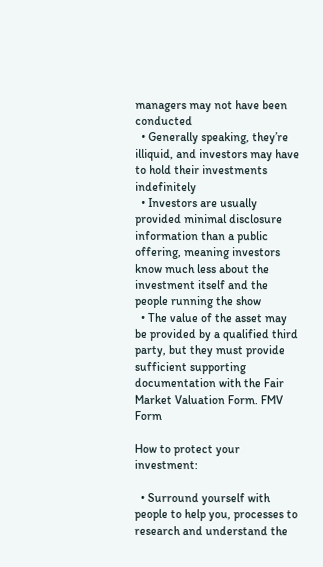managers may not have been conducted
  • Generally speaking, they’re illiquid, and investors may have to hold their investments indefinitely
  • Investors are usually provided minimal disclosure information than a public offering, meaning investors know much less about the investment itself and the people running the show
  • The value of the asset may be provided by a qualified third party, but they must provide sufficient supporting documentation with the Fair Market Valuation Form. FMV Form

How to protect your investment:

  • Surround yourself with people to help you, processes to research and understand the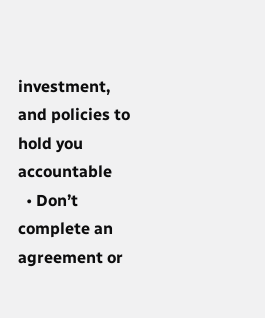investment, and policies to hold you accountable
  • Don’t complete an agreement or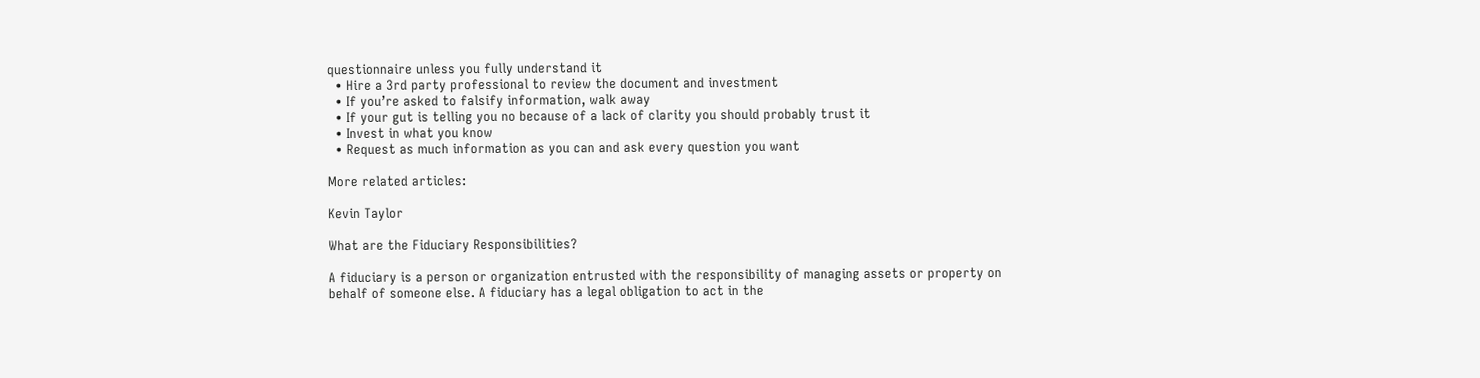questionnaire unless you fully understand it
  • Hire a 3rd party professional to review the document and investment
  • If you’re asked to falsify information, walk away
  • If your gut is telling you no because of a lack of clarity you should probably trust it
  • Invest in what you know
  • Request as much information as you can and ask every question you want

More related articles:

Kevin Taylor

What are the Fiduciary Responsibilities?

A fiduciary is a person or organization entrusted with the responsibility of managing assets or property on behalf of someone else. A fiduciary has a legal obligation to act in the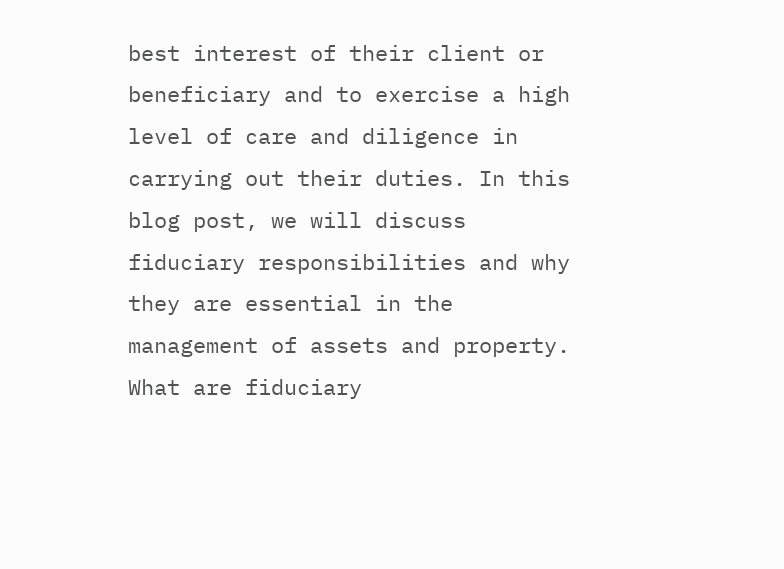best interest of their client or beneficiary and to exercise a high level of care and diligence in carrying out their duties. In this blog post, we will discuss fiduciary responsibilities and why they are essential in the management of assets and property. What are fiduciary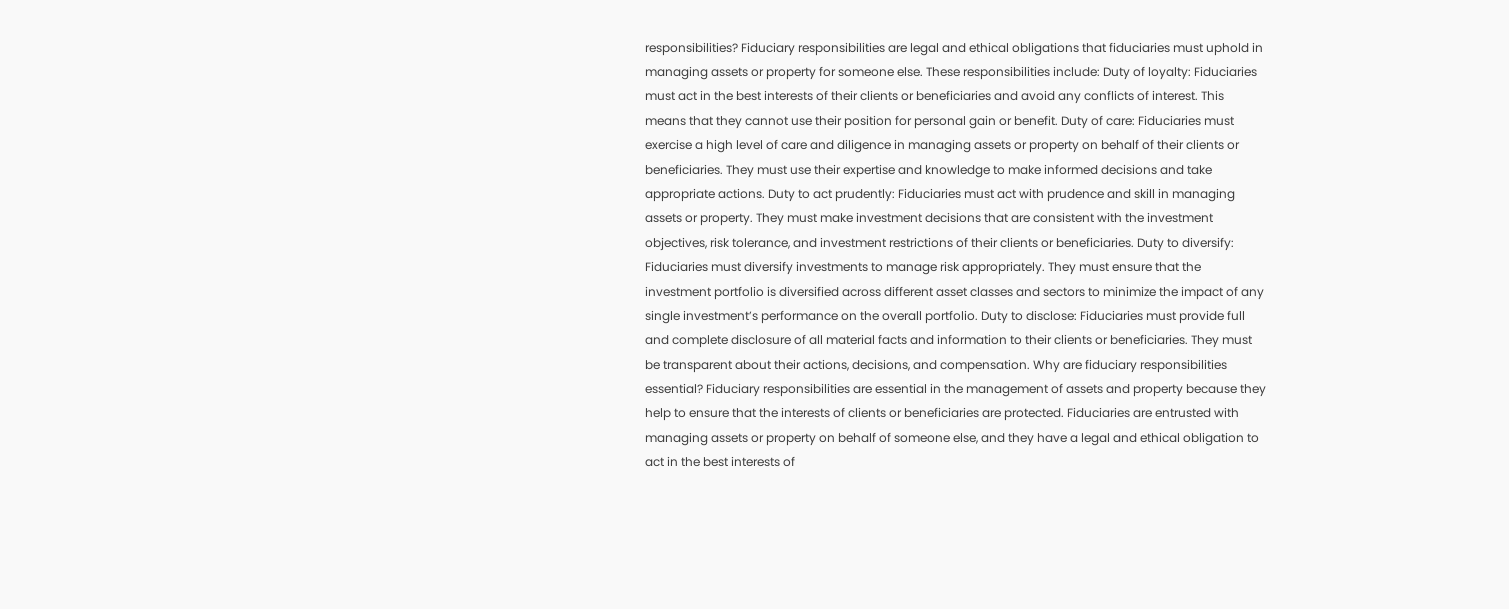responsibilities? Fiduciary responsibilities are legal and ethical obligations that fiduciaries must uphold in managing assets or property for someone else. These responsibilities include: Duty of loyalty: Fiduciaries must act in the best interests of their clients or beneficiaries and avoid any conflicts of interest. This means that they cannot use their position for personal gain or benefit. Duty of care: Fiduciaries must exercise a high level of care and diligence in managing assets or property on behalf of their clients or beneficiaries. They must use their expertise and knowledge to make informed decisions and take appropriate actions. Duty to act prudently: Fiduciaries must act with prudence and skill in managing assets or property. They must make investment decisions that are consistent with the investment objectives, risk tolerance, and investment restrictions of their clients or beneficiaries. Duty to diversify: Fiduciaries must diversify investments to manage risk appropriately. They must ensure that the investment portfolio is diversified across different asset classes and sectors to minimize the impact of any single investment’s performance on the overall portfolio. Duty to disclose: Fiduciaries must provide full and complete disclosure of all material facts and information to their clients or beneficiaries. They must be transparent about their actions, decisions, and compensation. Why are fiduciary responsibilities essential? Fiduciary responsibilities are essential in the management of assets and property because they help to ensure that the interests of clients or beneficiaries are protected. Fiduciaries are entrusted with managing assets or property on behalf of someone else, and they have a legal and ethical obligation to act in the best interests of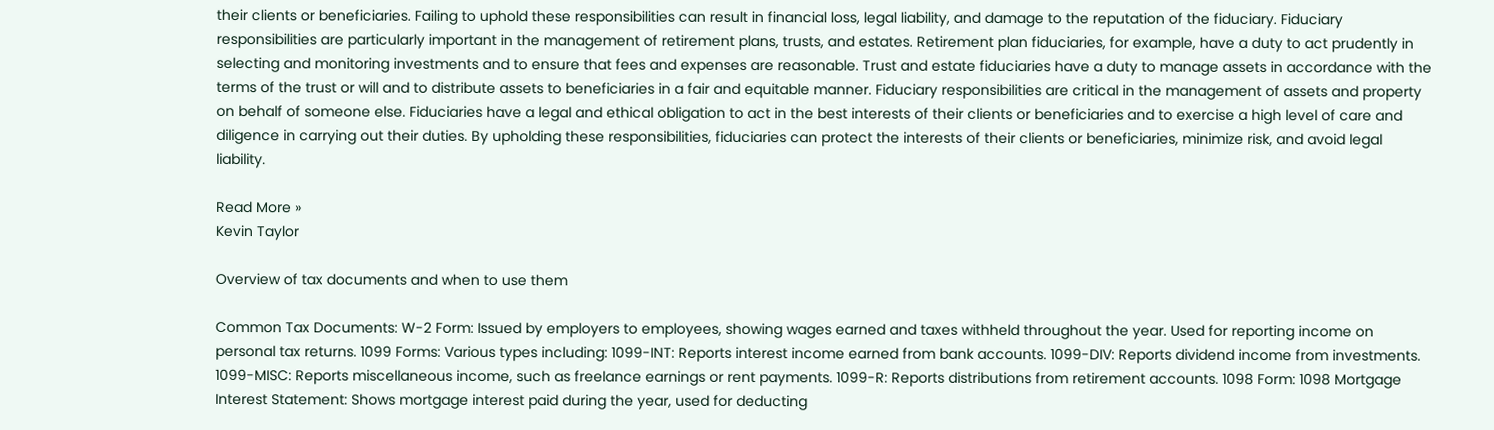their clients or beneficiaries. Failing to uphold these responsibilities can result in financial loss, legal liability, and damage to the reputation of the fiduciary. Fiduciary responsibilities are particularly important in the management of retirement plans, trusts, and estates. Retirement plan fiduciaries, for example, have a duty to act prudently in selecting and monitoring investments and to ensure that fees and expenses are reasonable. Trust and estate fiduciaries have a duty to manage assets in accordance with the terms of the trust or will and to distribute assets to beneficiaries in a fair and equitable manner. Fiduciary responsibilities are critical in the management of assets and property on behalf of someone else. Fiduciaries have a legal and ethical obligation to act in the best interests of their clients or beneficiaries and to exercise a high level of care and diligence in carrying out their duties. By upholding these responsibilities, fiduciaries can protect the interests of their clients or beneficiaries, minimize risk, and avoid legal liability.

Read More »
Kevin Taylor

Overview of tax documents and when to use them

Common Tax Documents: W-2 Form: Issued by employers to employees, showing wages earned and taxes withheld throughout the year. Used for reporting income on personal tax returns. 1099 Forms: Various types including: 1099-INT: Reports interest income earned from bank accounts. 1099-DIV: Reports dividend income from investments. 1099-MISC: Reports miscellaneous income, such as freelance earnings or rent payments. 1099-R: Reports distributions from retirement accounts. 1098 Form: 1098 Mortgage Interest Statement: Shows mortgage interest paid during the year, used for deducting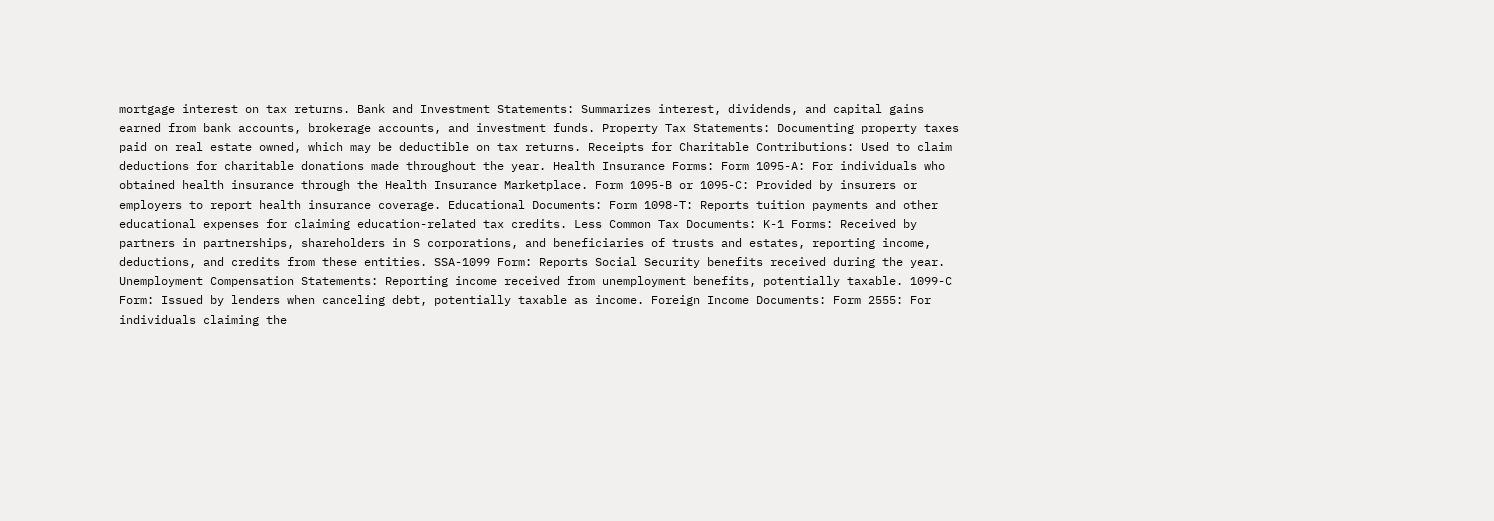mortgage interest on tax returns. Bank and Investment Statements: Summarizes interest, dividends, and capital gains earned from bank accounts, brokerage accounts, and investment funds. Property Tax Statements: Documenting property taxes paid on real estate owned, which may be deductible on tax returns. Receipts for Charitable Contributions: Used to claim deductions for charitable donations made throughout the year. Health Insurance Forms: Form 1095-A: For individuals who obtained health insurance through the Health Insurance Marketplace. Form 1095-B or 1095-C: Provided by insurers or employers to report health insurance coverage. Educational Documents: Form 1098-T: Reports tuition payments and other educational expenses for claiming education-related tax credits. Less Common Tax Documents: K-1 Forms: Received by partners in partnerships, shareholders in S corporations, and beneficiaries of trusts and estates, reporting income, deductions, and credits from these entities. SSA-1099 Form: Reports Social Security benefits received during the year. Unemployment Compensation Statements: Reporting income received from unemployment benefits, potentially taxable. 1099-C Form: Issued by lenders when canceling debt, potentially taxable as income. Foreign Income Documents: Form 2555: For individuals claiming the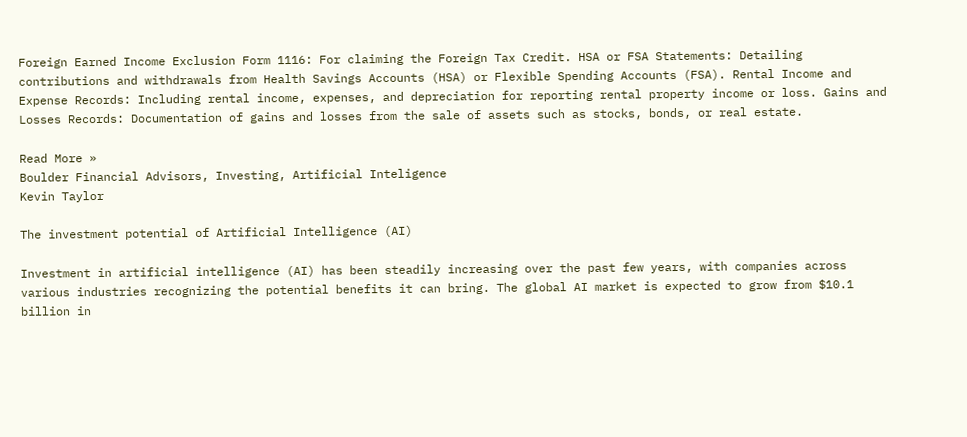Foreign Earned Income Exclusion Form 1116: For claiming the Foreign Tax Credit. HSA or FSA Statements: Detailing contributions and withdrawals from Health Savings Accounts (HSA) or Flexible Spending Accounts (FSA). Rental Income and Expense Records: Including rental income, expenses, and depreciation for reporting rental property income or loss. Gains and Losses Records: Documentation of gains and losses from the sale of assets such as stocks, bonds, or real estate.

Read More »
Boulder Financial Advisors, Investing, Artificial Inteligence
Kevin Taylor

The investment potential of Artificial Intelligence (AI)

Investment in artificial intelligence (AI) has been steadily increasing over the past few years, with companies across various industries recognizing the potential benefits it can bring. The global AI market is expected to grow from $10.1 billion in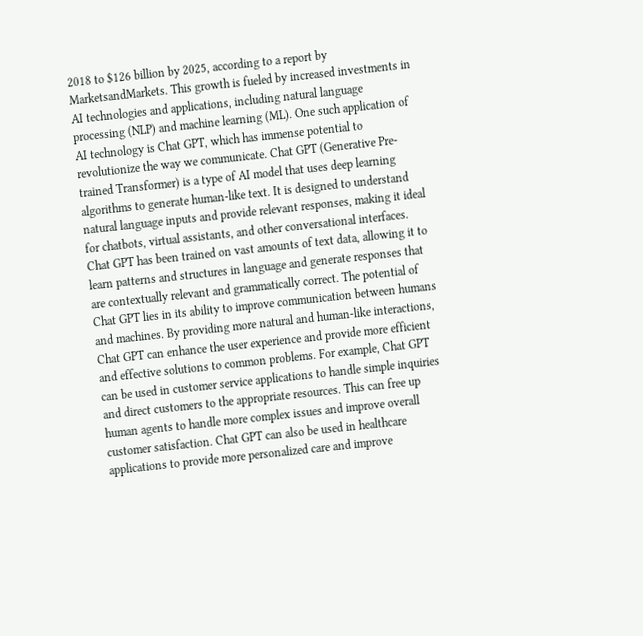2018 to $126 billion by 2025, according to a report by MarketsandMarkets. This growth is fueled by increased investments in AI technologies and applications, including natural language processing (NLP) and machine learning (ML). One such application of AI technology is Chat GPT, which has immense potential to revolutionize the way we communicate. Chat GPT (Generative Pre-trained Transformer) is a type of AI model that uses deep learning algorithms to generate human-like text. It is designed to understand natural language inputs and provide relevant responses, making it ideal for chatbots, virtual assistants, and other conversational interfaces. Chat GPT has been trained on vast amounts of text data, allowing it to learn patterns and structures in language and generate responses that are contextually relevant and grammatically correct. The potential of Chat GPT lies in its ability to improve communication between humans and machines. By providing more natural and human-like interactions, Chat GPT can enhance the user experience and provide more efficient and effective solutions to common problems. For example, Chat GPT can be used in customer service applications to handle simple inquiries and direct customers to the appropriate resources. This can free up human agents to handle more complex issues and improve overall customer satisfaction. Chat GPT can also be used in healthcare applications to provide more personalized care and improve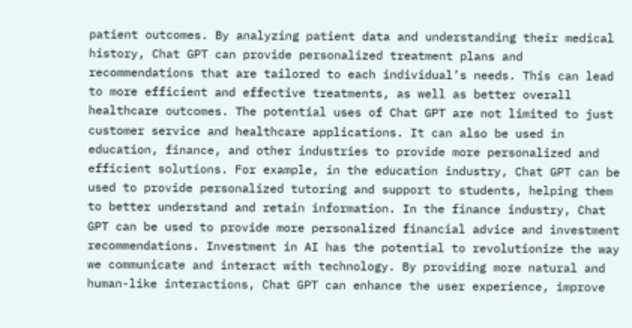patient outcomes. By analyzing patient data and understanding their medical history, Chat GPT can provide personalized treatment plans and recommendations that are tailored to each individual’s needs. This can lead to more efficient and effective treatments, as well as better overall healthcare outcomes. The potential uses of Chat GPT are not limited to just customer service and healthcare applications. It can also be used in education, finance, and other industries to provide more personalized and efficient solutions. For example, in the education industry, Chat GPT can be used to provide personalized tutoring and support to students, helping them to better understand and retain information. In the finance industry, Chat GPT can be used to provide more personalized financial advice and investment recommendations. Investment in AI has the potential to revolutionize the way we communicate and interact with technology. By providing more natural and human-like interactions, Chat GPT can enhance the user experience, improve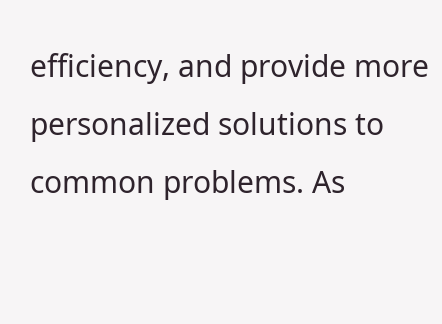efficiency, and provide more personalized solutions to common problems. As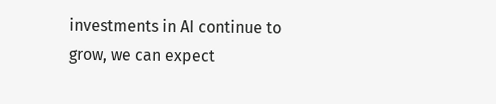investments in AI continue to grow, we can expect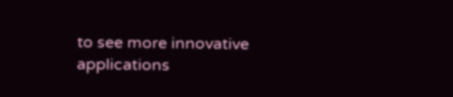to see more innovative applications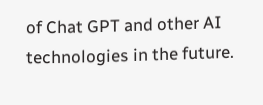of Chat GPT and other AI technologies in the future.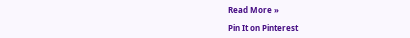Read More »

Pin It on Pinterest